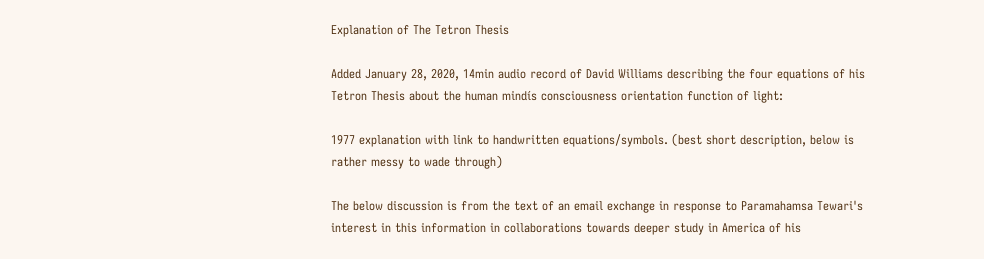Explanation of The Tetron Thesis

Added January 28, 2020, 14min audio record of David Williams describing the four equations of his Tetron Thesis about the human mindís consciousness orientation function of light:

1977 explanation with link to handwritten equations/symbols. (best short description, below is rather messy to wade through)

The below discussion is from the text of an email exchange in response to Paramahamsa Tewari's interest in this information in collaborations towards deeper study in America of his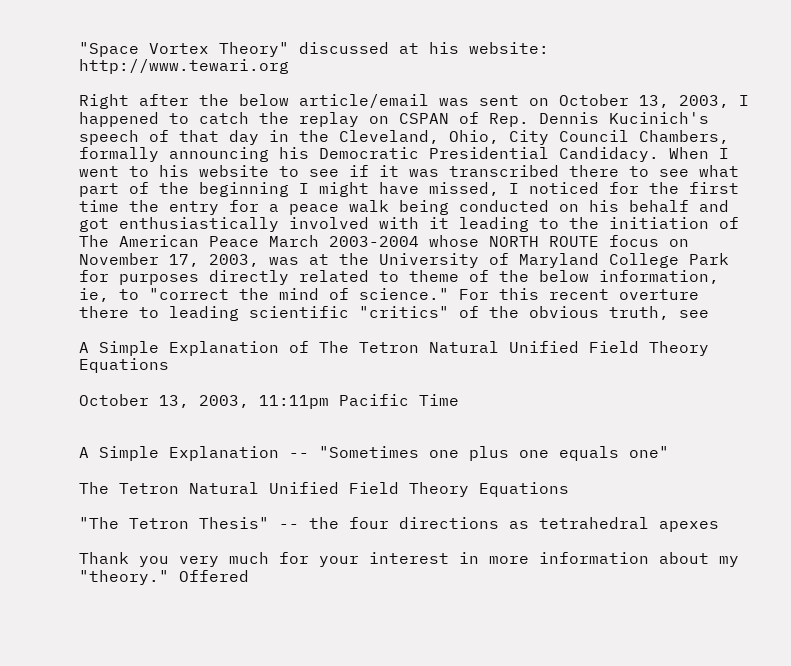"Space Vortex Theory" discussed at his website: http://www.tewari.org

Right after the below article/email was sent on October 13, 2003, I happened to catch the replay on CSPAN of Rep. Dennis Kucinich's speech of that day in the Cleveland, Ohio, City Council Chambers, formally announcing his Democratic Presidential Candidacy. When I went to his website to see if it was transcribed there to see what part of the beginning I might have missed, I noticed for the first time the entry for a peace walk being conducted on his behalf and got enthusiastically involved with it leading to the initiation of The American Peace March 2003-2004 whose NORTH ROUTE focus on November 17, 2003, was at the University of Maryland College Park for purposes directly related to theme of the below information, ie, to "correct the mind of science." For this recent overture there to leading scientific "critics" of the obvious truth, see

A Simple Explanation of The Tetron Natural Unified Field Theory Equations

October 13, 2003, 11:11pm Pacific Time


A Simple Explanation -- "Sometimes one plus one equals one"

The Tetron Natural Unified Field Theory Equations

"The Tetron Thesis" -- the four directions as tetrahedral apexes

Thank you very much for your interest in more information about my "theory." Offered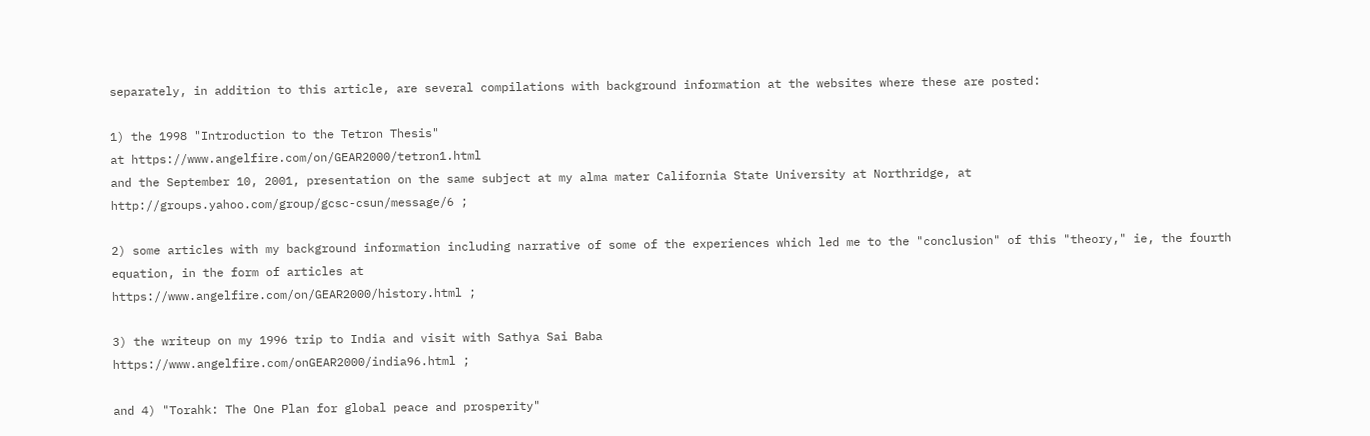separately, in addition to this article, are several compilations with background information at the websites where these are posted:

1) the 1998 "Introduction to the Tetron Thesis"
at https://www.angelfire.com/on/GEAR2000/tetron1.html
and the September 10, 2001, presentation on the same subject at my alma mater California State University at Northridge, at
http://groups.yahoo.com/group/gcsc-csun/message/6 ;

2) some articles with my background information including narrative of some of the experiences which led me to the "conclusion" of this "theory," ie, the fourth equation, in the form of articles at
https://www.angelfire.com/on/GEAR2000/history.html ;

3) the writeup on my 1996 trip to India and visit with Sathya Sai Baba
https://www.angelfire.com/onGEAR2000/india96.html ;

and 4) "Torahk: The One Plan for global peace and prosperity"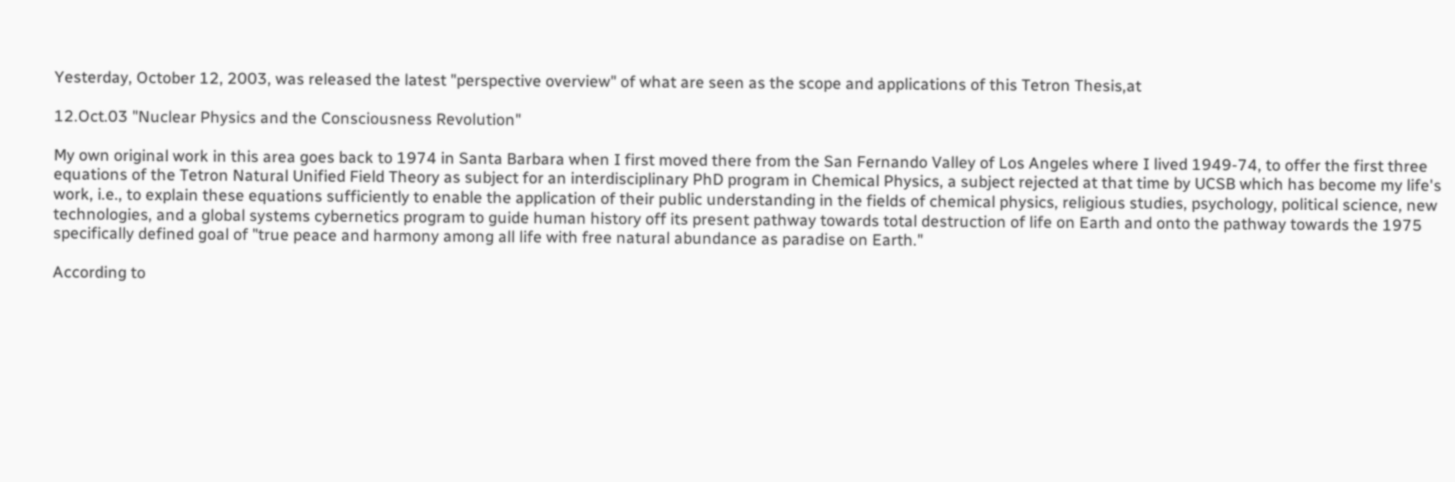Yesterday, October 12, 2003, was released the latest "perspective overview" of what are seen as the scope and applications of this Tetron Thesis,at

12.Oct.03 "Nuclear Physics and the Consciousness Revolution"

My own original work in this area goes back to 1974 in Santa Barbara when I first moved there from the San Fernando Valley of Los Angeles where I lived 1949-74, to offer the first three equations of the Tetron Natural Unified Field Theory as subject for an interdisciplinary PhD program in Chemical Physics, a subject rejected at that time by UCSB which has become my life's work, i.e., to explain these equations sufficiently to enable the application of their public understanding in the fields of chemical physics, religious studies, psychology, political science, new technologies, and a global systems cybernetics program to guide human history off its present pathway towards total destruction of life on Earth and onto the pathway towards the 1975 specifically defined goal of "true peace and harmony among all life with free natural abundance as paradise on Earth."

According to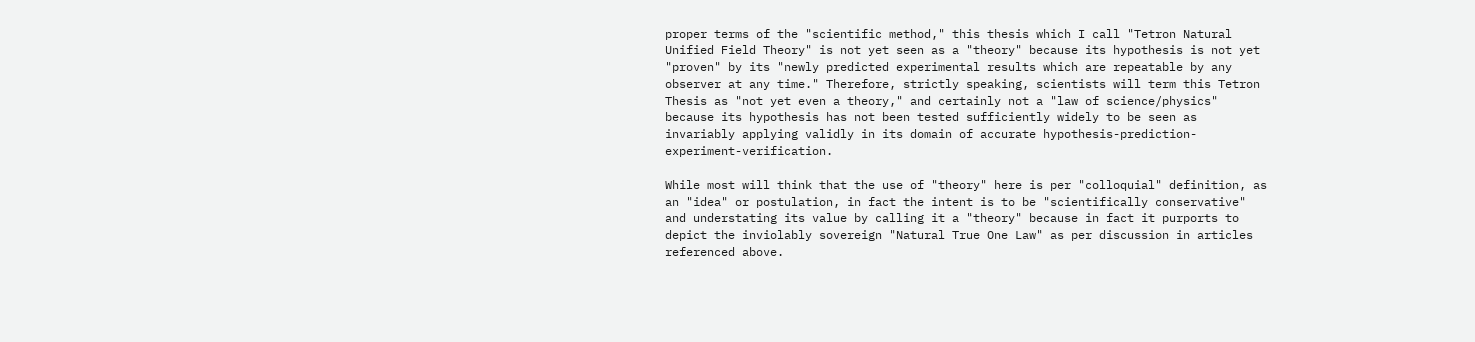proper terms of the "scientific method," this thesis which I call "Tetron Natural Unified Field Theory" is not yet seen as a "theory" because its hypothesis is not yet "proven" by its "newly predicted experimental results which are repeatable by any observer at any time." Therefore, strictly speaking, scientists will term this Tetron Thesis as "not yet even a theory," and certainly not a "law of science/physics" because its hypothesis has not been tested sufficiently widely to be seen as invariably applying validly in its domain of accurate hypothesis-prediction-experiment-verification.

While most will think that the use of "theory" here is per "colloquial" definition, as an "idea" or postulation, in fact the intent is to be "scientifically conservative" and understating its value by calling it a "theory" because in fact it purports to depict the inviolably sovereign "Natural True One Law" as per discussion in articles referenced above.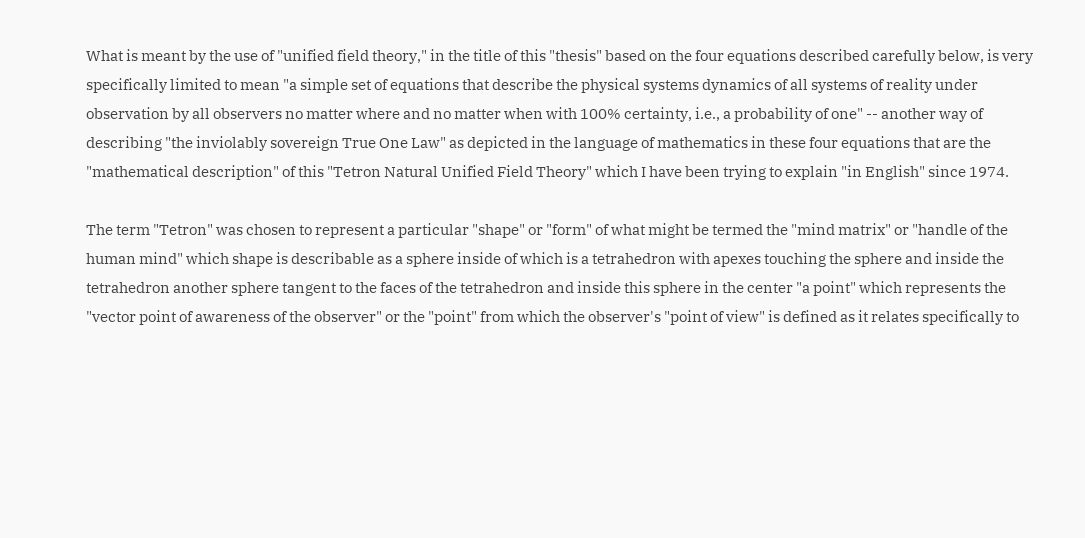What is meant by the use of "unified field theory," in the title of this "thesis" based on the four equations described carefully below, is very specifically limited to mean "a simple set of equations that describe the physical systems dynamics of all systems of reality under observation by all observers no matter where and no matter when with 100% certainty, i.e., a probability of one" -- another way of describing "the inviolably sovereign True One Law" as depicted in the language of mathematics in these four equations that are the "mathematical description" of this "Tetron Natural Unified Field Theory" which I have been trying to explain "in English" since 1974.

The term "Tetron" was chosen to represent a particular "shape" or "form" of what might be termed the "mind matrix" or "handle of the human mind" which shape is describable as a sphere inside of which is a tetrahedron with apexes touching the sphere and inside the tetrahedron another sphere tangent to the faces of the tetrahedron and inside this sphere in the center "a point" which represents the "vector point of awareness of the observer" or the "point" from which the observer's "point of view" is defined as it relates specifically to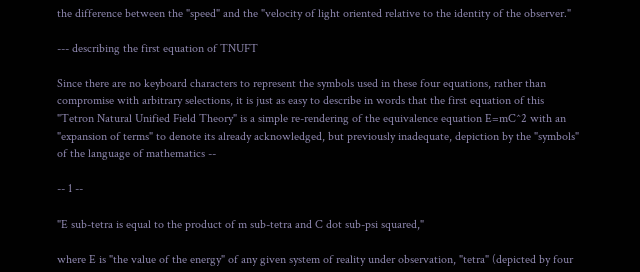the difference between the "speed" and the "velocity of light oriented relative to the identity of the observer."

--- describing the first equation of TNUFT

Since there are no keyboard characters to represent the symbols used in these four equations, rather than compromise with arbitrary selections, it is just as easy to describe in words that the first equation of this "Tetron Natural Unified Field Theory" is a simple re-rendering of the equivalence equation E=mC^2 with an "expansion of terms" to denote its already acknowledged, but previously inadequate, depiction by the "symbols" of the language of mathematics --

-- 1 --

"E sub-tetra is equal to the product of m sub-tetra and C dot sub-psi squared,"

where E is "the value of the energy" of any given system of reality under observation, "tetra" (depicted by four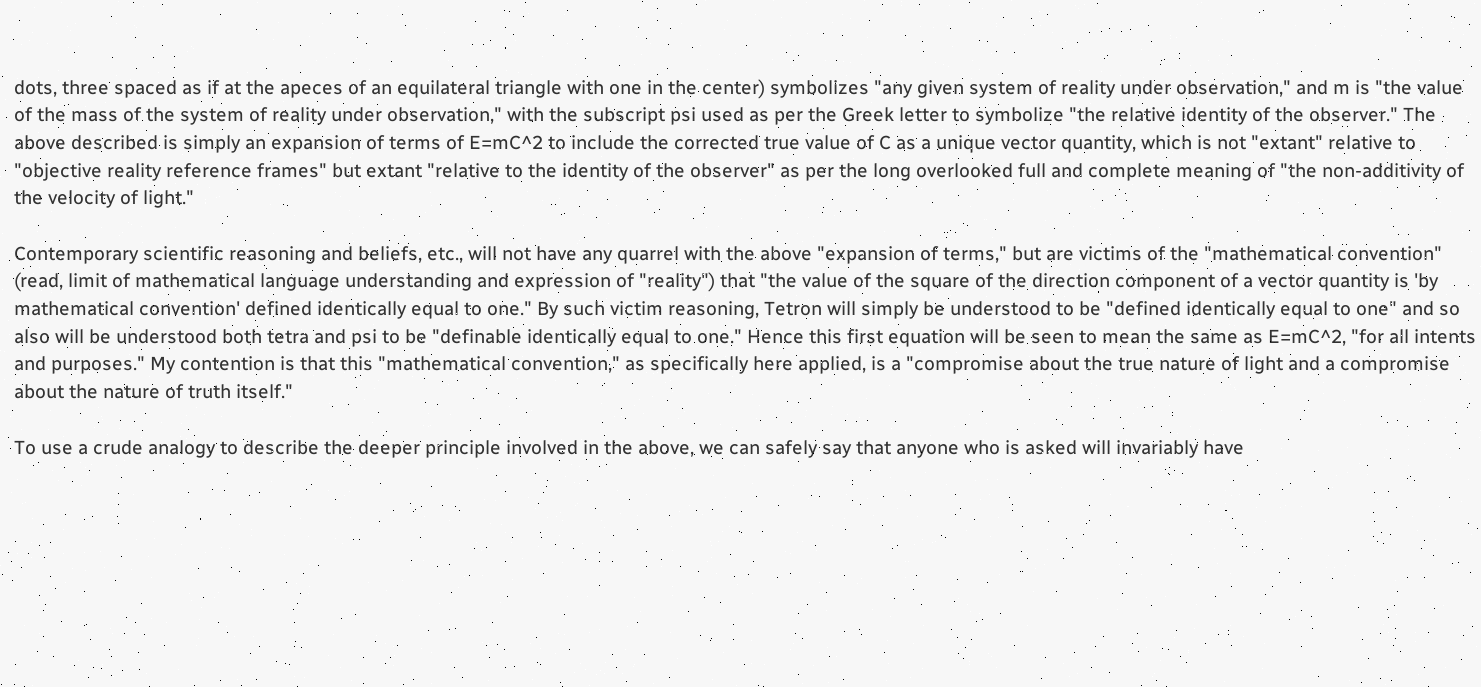dots, three spaced as if at the apeces of an equilateral triangle with one in the center) symbolizes "any given system of reality under observation," and m is "the value of the mass of the system of reality under observation," with the subscript psi used as per the Greek letter to symbolize "the relative identity of the observer." The above described is simply an expansion of terms of E=mC^2 to include the corrected true value of C as a unique vector quantity, which is not "extant" relative to "objective reality reference frames" but extant "relative to the identity of the observer" as per the long overlooked full and complete meaning of "the non-additivity of the velocity of light."

Contemporary scientific reasoning and beliefs, etc., will not have any quarrel with the above "expansion of terms," but are victims of the "mathematical convention" (read, limit of mathematical language understanding and expression of "reality") that "the value of the square of the direction component of a vector quantity is 'by mathematical convention' defined identically equal to one." By such victim reasoning, Tetron will simply be understood to be "defined identically equal to one" and so also will be understood both tetra and psi to be "definable identically equal to one." Hence this first equation will be seen to mean the same as E=mC^2, "for all intents and purposes." My contention is that this "mathematical convention," as specifically here applied, is a "compromise about the true nature of light and a compromise about the nature of truth itself."

To use a crude analogy to describe the deeper principle involved in the above, we can safely say that anyone who is asked will invariably have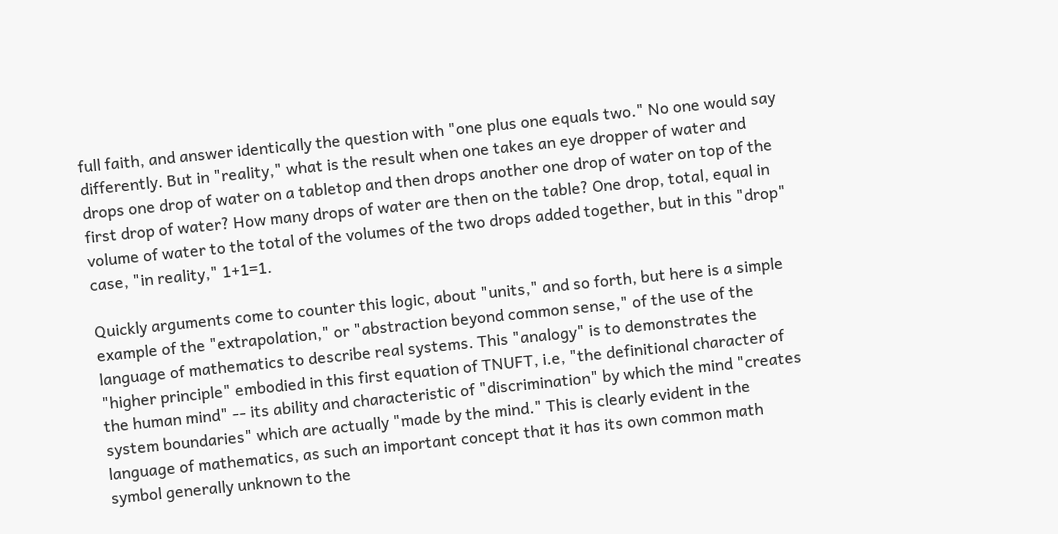full faith, and answer identically the question with "one plus one equals two." No one would say differently. But in "reality," what is the result when one takes an eye dropper of water and drops one drop of water on a tabletop and then drops another one drop of water on top of the first drop of water? How many drops of water are then on the table? One drop, total, equal in volume of water to the total of the volumes of the two drops added together, but in this "drop" case, "in reality," 1+1=1.

Quickly arguments come to counter this logic, about "units," and so forth, but here is a simple example of the "extrapolation," or "abstraction beyond common sense," of the use of the language of mathematics to describe real systems. This "analogy" is to demonstrates the "higher principle" embodied in this first equation of TNUFT, i.e, "the definitional character of the human mind" -- its ability and characteristic of "discrimination" by which the mind "creates system boundaries" which are actually "made by the mind." This is clearly evident in the language of mathematics, as such an important concept that it has its own common math symbol generally unknown to the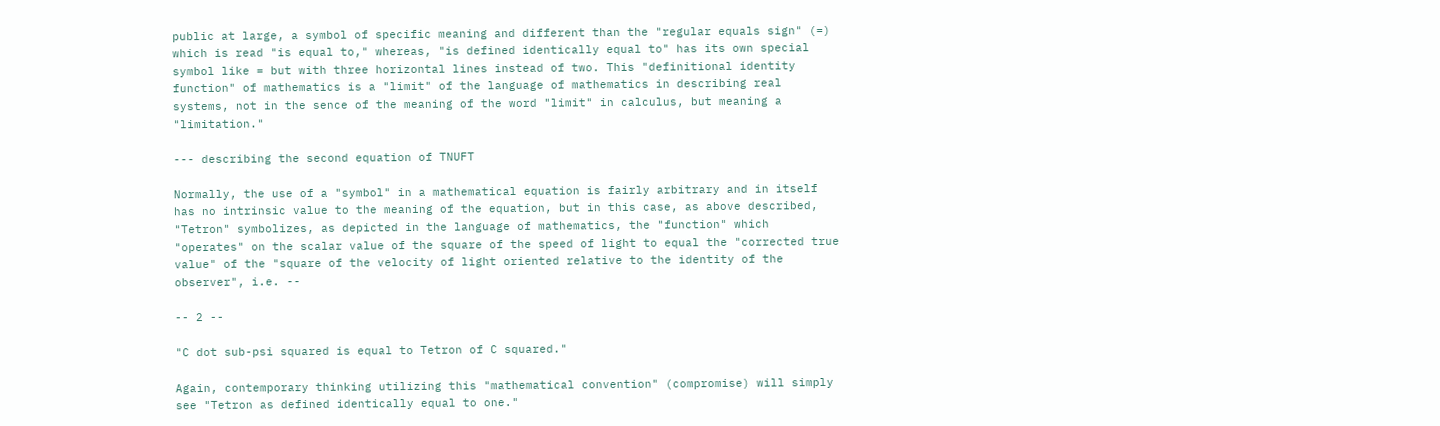public at large, a symbol of specific meaning and different than the "regular equals sign" (=) which is read "is equal to," whereas, "is defined identically equal to" has its own special symbol like = but with three horizontal lines instead of two. This "definitional identity function" of mathematics is a "limit" of the language of mathematics in describing real systems, not in the sence of the meaning of the word "limit" in calculus, but meaning a "limitation."

--- describing the second equation of TNUFT

Normally, the use of a "symbol" in a mathematical equation is fairly arbitrary and in itself has no intrinsic value to the meaning of the equation, but in this case, as above described, "Tetron" symbolizes, as depicted in the language of mathematics, the "function" which "operates" on the scalar value of the square of the speed of light to equal the "corrected true value" of the "square of the velocity of light oriented relative to the identity of the observer", i.e. --

-- 2 --

"C dot sub-psi squared is equal to Tetron of C squared."

Again, contemporary thinking utilizing this "mathematical convention" (compromise) will simply see "Tetron as defined identically equal to one."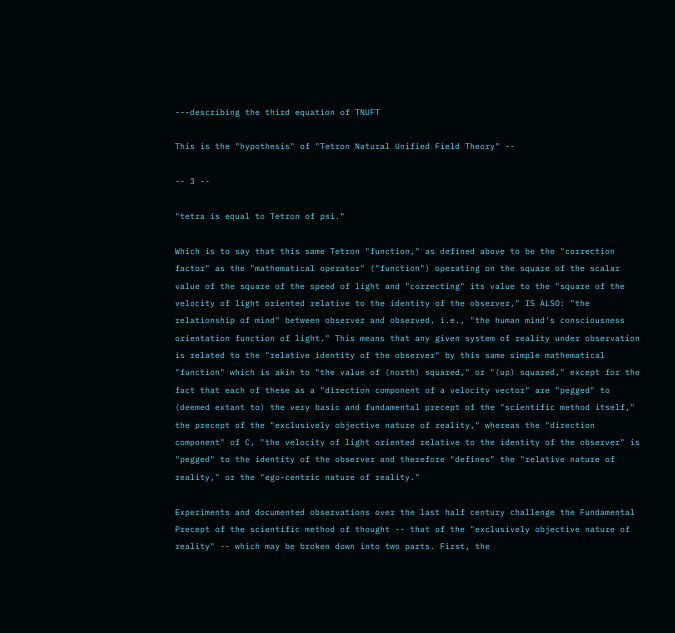---describing the third equation of TNUFT

This is the "hypothesis" of "Tetron Natural Unified Field Theory" --

-- 3 --

"tetra is equal to Tetron of psi."

Which is to say that this same Tetron "function," as defined above to be the "correction factor" as the "mathematical operator" ("function") operating on the square of the scalar value of the square of the speed of light and "correcting" its value to the "square of the velocity of light oriented relative to the identity of the observer," IS ALSO: "the relationship of mind" between observer and observed, i.e., "the human mind's consciousness orientation function of light." This means that any given system of reality under observation is related to the "relative identity of the observer" by this same simple mathematical "function" which is akin to "the value of (north) squared," or "(up) squared," except for the fact that each of these as a "direction component of a velocity vector" are "pegged" to (deemed extant to) the very basic and fundamental precept of the "scientific method itself," the precept of the "exclusively objective nature of reality," whereas the "direction component" of C, "the velocity of light oriented relative to the identity of the observer" is "pegged" to the identity of the observer and therefore "defines" the "relative nature of reality," or the "ego-centric nature of reality."

Experiments and documented observations over the last half century challenge the Fundamental Precept of the scientific method of thought -- that of the "exclusively objective nature of reality" -- which may be broken down into two parts. First, the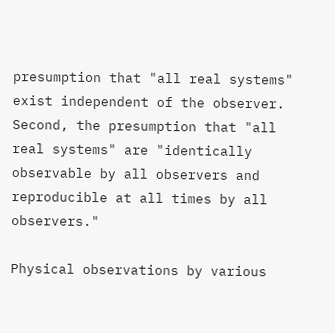presumption that "all real systems" exist independent of the observer. Second, the presumption that "all real systems" are "identically observable by all observers and reproducible at all times by all observers."

Physical observations by various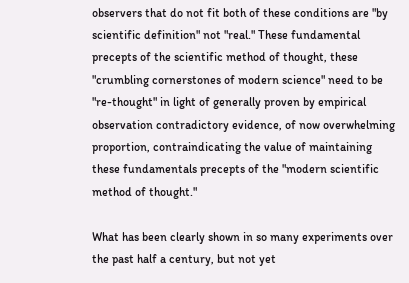observers that do not fit both of these conditions are "by scientific definition" not "real." These fundamental precepts of the scientific method of thought, these "crumbling cornerstones of modern science" need to be "re-thought" in light of generally proven by empirical observation contradictory evidence, of now overwhelming proportion, contraindicating the value of maintaining these fundamentals precepts of the "modern scientific method of thought."

What has been clearly shown in so many experiments over the past half a century, but not yet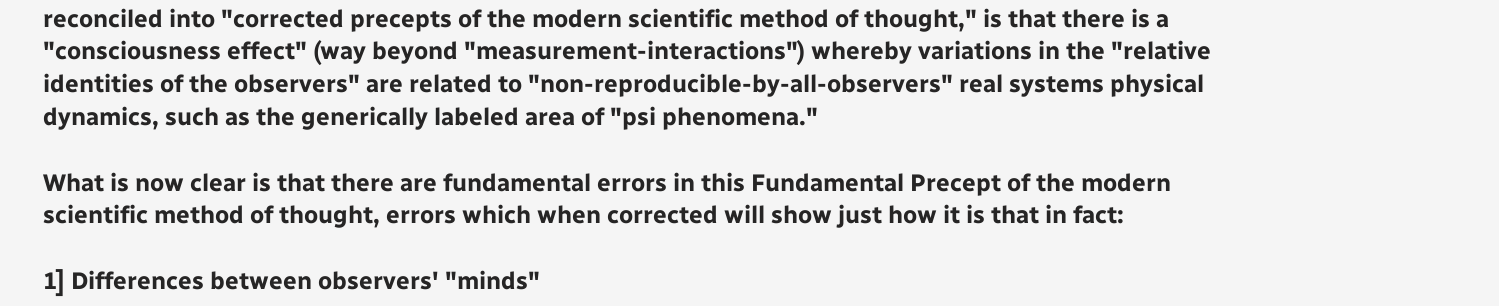reconciled into "corrected precepts of the modern scientific method of thought," is that there is a "consciousness effect" (way beyond "measurement-interactions") whereby variations in the "relative identities of the observers" are related to "non-reproducible-by-all-observers" real systems physical dynamics, such as the generically labeled area of "psi phenomena."

What is now clear is that there are fundamental errors in this Fundamental Precept of the modern scientific method of thought, errors which when corrected will show just how it is that in fact:

1] Differences between observers' "minds"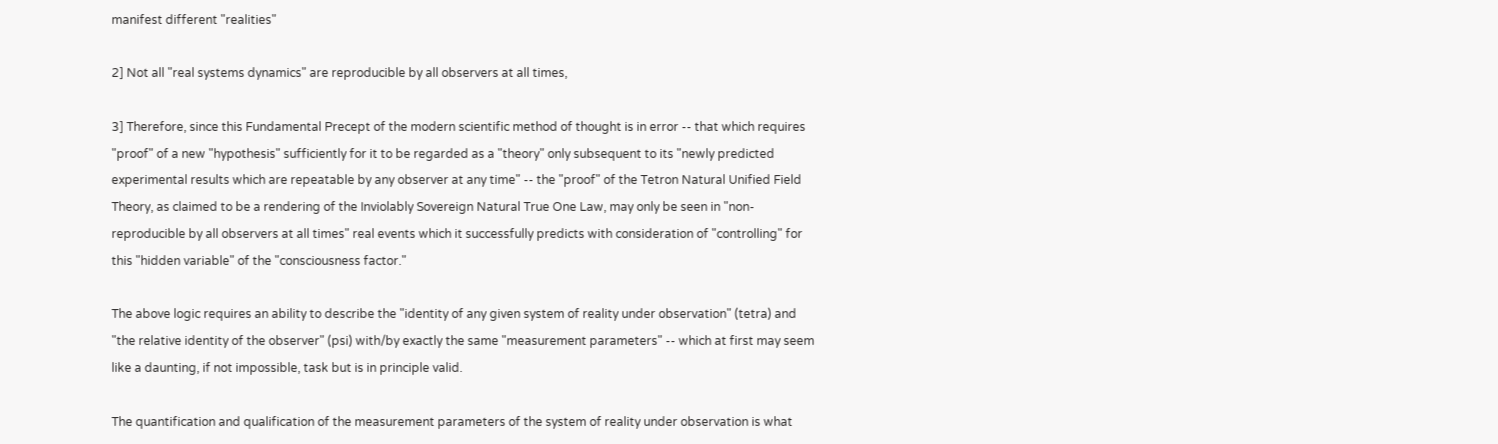manifest different "realities"

2] Not all "real systems dynamics" are reproducible by all observers at all times,

3] Therefore, since this Fundamental Precept of the modern scientific method of thought is in error -- that which requires "proof" of a new "hypothesis" sufficiently for it to be regarded as a "theory" only subsequent to its "newly predicted experimental results which are repeatable by any observer at any time" -- the "proof" of the Tetron Natural Unified Field Theory, as claimed to be a rendering of the Inviolably Sovereign Natural True One Law, may only be seen in "non-reproducible by all observers at all times" real events which it successfully predicts with consideration of "controlling" for this "hidden variable" of the "consciousness factor."

The above logic requires an ability to describe the "identity of any given system of reality under observation" (tetra) and "the relative identity of the observer" (psi) with/by exactly the same "measurement parameters" -- which at first may seem like a daunting, if not impossible, task but is in principle valid.

The quantification and qualification of the measurement parameters of the system of reality under observation is what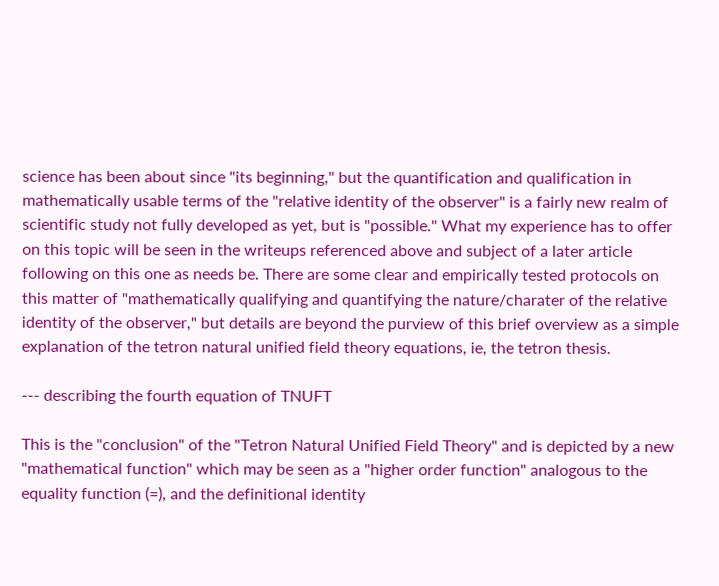science has been about since "its beginning," but the quantification and qualification in mathematically usable terms of the "relative identity of the observer" is a fairly new realm of scientific study not fully developed as yet, but is "possible." What my experience has to offer on this topic will be seen in the writeups referenced above and subject of a later article following on this one as needs be. There are some clear and empirically tested protocols on this matter of "mathematically qualifying and quantifying the nature/charater of the relative identity of the observer," but details are beyond the purview of this brief overview as a simple explanation of the tetron natural unified field theory equations, ie, the tetron thesis.

--- describing the fourth equation of TNUFT

This is the "conclusion" of the "Tetron Natural Unified Field Theory" and is depicted by a new "mathematical function" which may be seen as a "higher order function" analogous to the equality function (=), and the definitional identity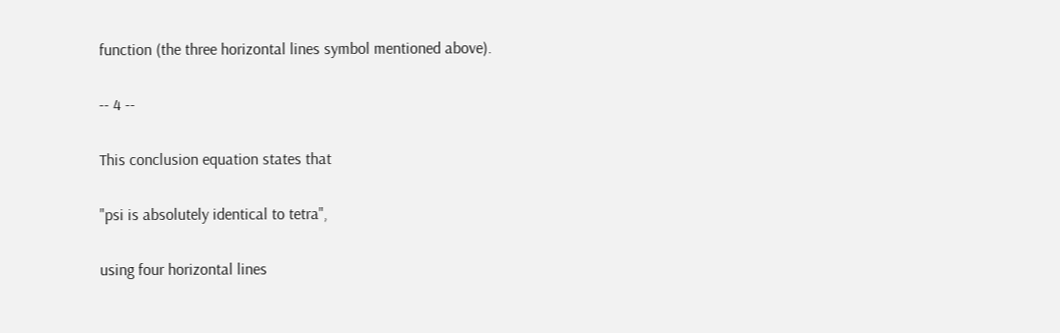function (the three horizontal lines symbol mentioned above).

-- 4 --

This conclusion equation states that

"psi is absolutely identical to tetra",

using four horizontal lines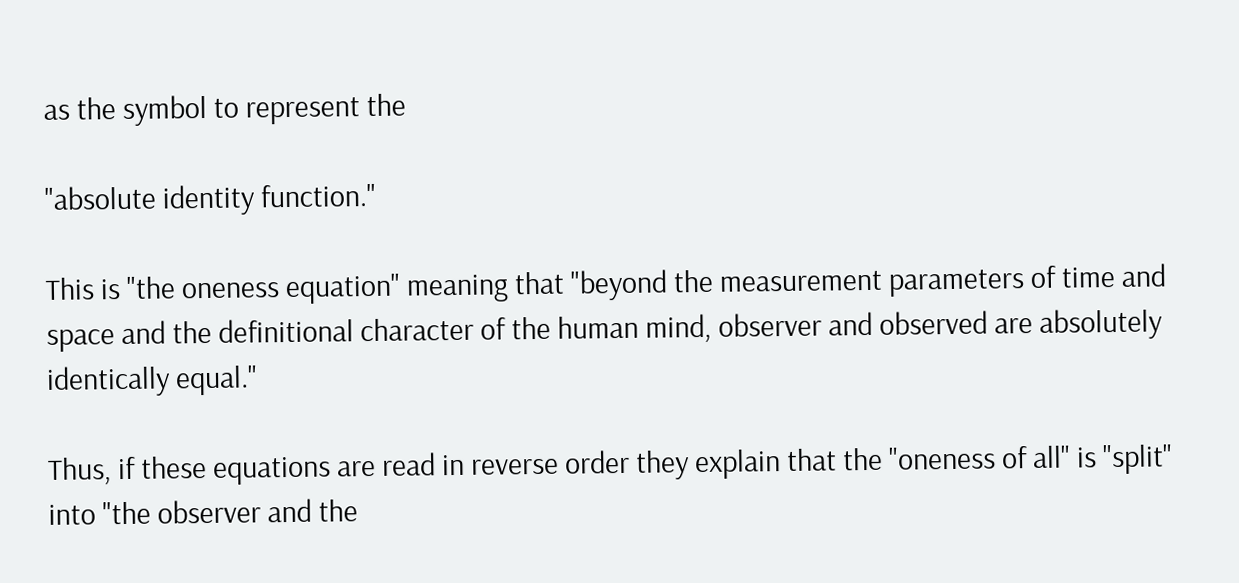as the symbol to represent the

"absolute identity function."

This is "the oneness equation" meaning that "beyond the measurement parameters of time and space and the definitional character of the human mind, observer and observed are absolutely identically equal."

Thus, if these equations are read in reverse order they explain that the "oneness of all" is "split" into "the observer and the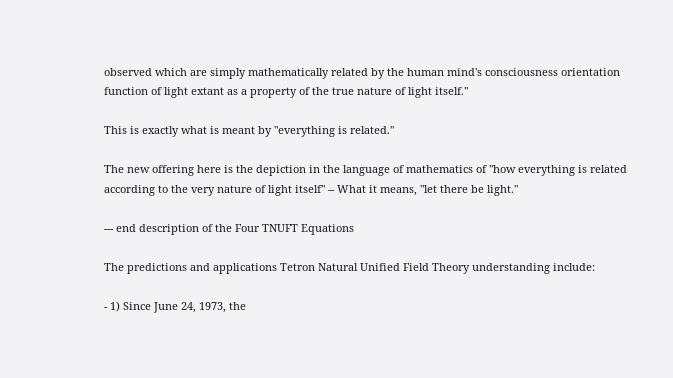observed which are simply mathematically related by the human mind's consciousness orientation function of light extant as a property of the true nature of light itself."

This is exactly what is meant by "everything is related."

The new offering here is the depiction in the language of mathematics of "how everything is related according to the very nature of light itself" -- What it means, "let there be light."

--- end description of the Four TNUFT Equations

The predictions and applications Tetron Natural Unified Field Theory understanding include:

- 1) Since June 24, 1973, the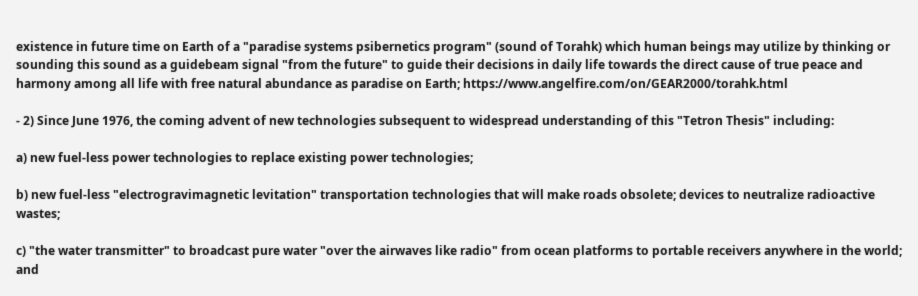existence in future time on Earth of a "paradise systems psibernetics program" (sound of Torahk) which human beings may utilize by thinking or sounding this sound as a guidebeam signal "from the future" to guide their decisions in daily life towards the direct cause of true peace and harmony among all life with free natural abundance as paradise on Earth; https://www.angelfire.com/on/GEAR2000/torahk.html

- 2) Since June 1976, the coming advent of new technologies subsequent to widespread understanding of this "Tetron Thesis" including:

a) new fuel-less power technologies to replace existing power technologies;

b) new fuel-less "electrogravimagnetic levitation" transportation technologies that will make roads obsolete; devices to neutralize radioactive wastes;

c) "the water transmitter" to broadcast pure water "over the airwaves like radio" from ocean platforms to portable receivers anywhere in the world; and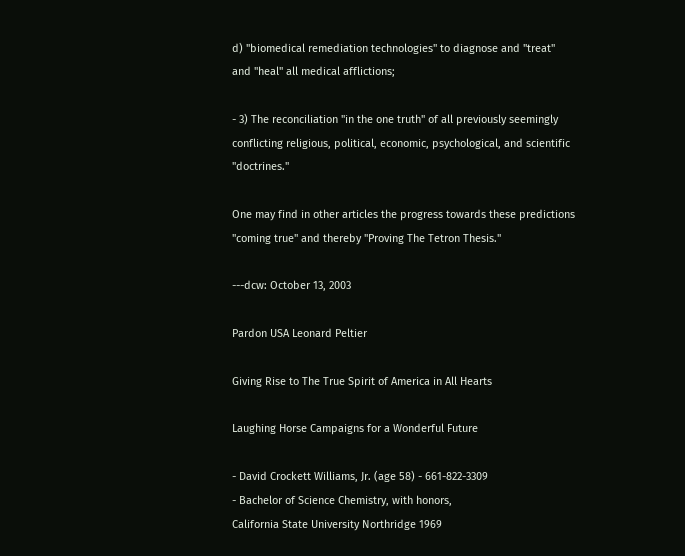d) "biomedical remediation technologies" to diagnose and "treat" and "heal" all medical afflictions;

- 3) The reconciliation "in the one truth" of all previously seemingly conflicting religious, political, economic, psychological, and scientific "doctrines."

One may find in other articles the progress towards these predictions "coming true" and thereby "Proving The Tetron Thesis."

---dcw: October 13, 2003

Pardon USA Leonard Peltier

Giving Rise to The True Spirit of America in All Hearts

Laughing Horse Campaigns for a Wonderful Future

- David Crockett Williams, Jr. (age 58) - 661-822-3309
- Bachelor of Science Chemistry, with honors,
California State University Northridge 1969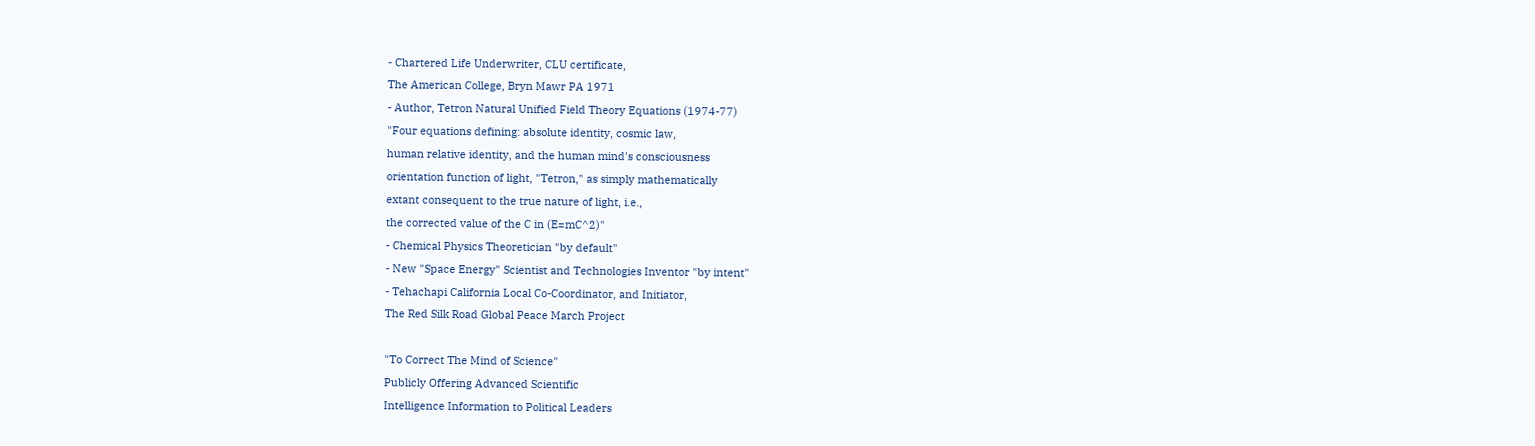- Chartered Life Underwriter, CLU certificate,
The American College, Bryn Mawr PA 1971
- Author, Tetron Natural Unified Field Theory Equations (1974-77)
"Four equations defining: absolute identity, cosmic law,
human relative identity, and the human mind's consciousness
orientation function of light, "Tetron," as simply mathematically
extant consequent to the true nature of light, i.e.,
the corrected value of the C in (E=mC^2)"
- Chemical Physics Theoretician "by default"
- New "Space Energy" Scientist and Technologies Inventor "by intent"
- Tehachapi California Local Co-Coordinator, and Initiator,
The Red Silk Road Global Peace March Project

"To Correct The Mind of Science"
Publicly Offering Advanced Scientific
Intelligence Information to Political Leaders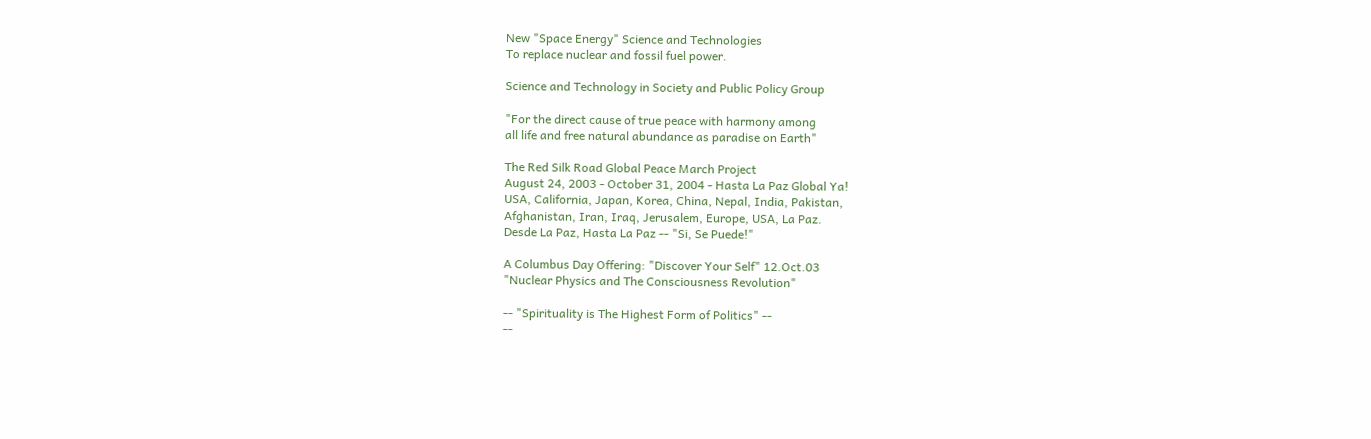New "Space Energy" Science and Technologies
To replace nuclear and fossil fuel power.

Science and Technology in Society and Public Policy Group

"For the direct cause of true peace with harmony among
all life and free natural abundance as paradise on Earth"

The Red Silk Road Global Peace March Project
August 24, 2003 - October 31, 2004 - Hasta La Paz Global Ya!
USA, California, Japan, Korea, China, Nepal, India, Pakistan,
Afghanistan, Iran, Iraq, Jerusalem, Europe, USA, La Paz.
Desde La Paz, Hasta La Paz -- "Si, Se Puede!"

A Columbus Day Offering: "Discover Your Self" 12.Oct.03
"Nuclear Physics and The Consciousness Revolution"

-- "Spirituality is The Highest Form of Politics" --
--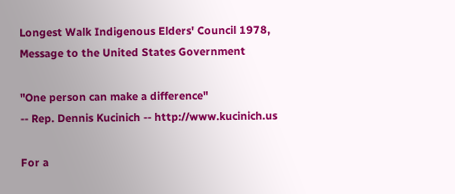Longest Walk Indigenous Elders' Council 1978,
Message to the United States Government

"One person can make a difference"
-- Rep. Dennis Kucinich -- http://www.kucinich.us

For a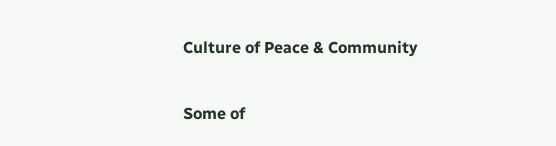Culture of Peace & Community

Some of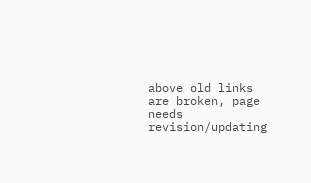above old links are broken, page needs revision/updating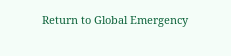Return to Global Emergency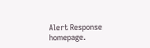Alert Response homepage.